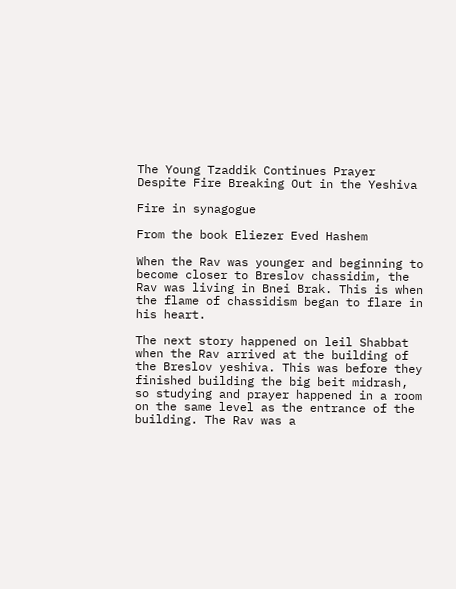The Young Tzaddik Continues Prayer Despite Fire Breaking Out in the Yeshiva

Fire in synagogue

From the book Eliezer Eved Hashem

When the Rav was younger and beginning to become closer to Breslov chassidim, the Rav was living in Bnei Brak. This is when the flame of chassidism began to flare in his heart.

The next story happened on leil Shabbat when the Rav arrived at the building of the Breslov yeshiva. This was before they finished building the big beit midrash, so studying and prayer happened in a room on the same level as the entrance of the building. The Rav was a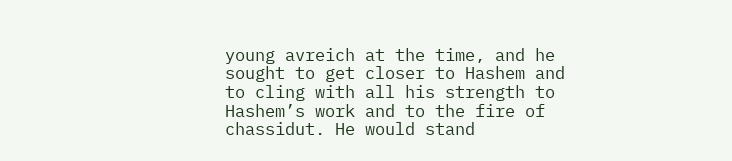young avreich at the time, and he sought to get closer to Hashem and to cling with all his strength to Hashem’s work and to the fire of chassidut. He would stand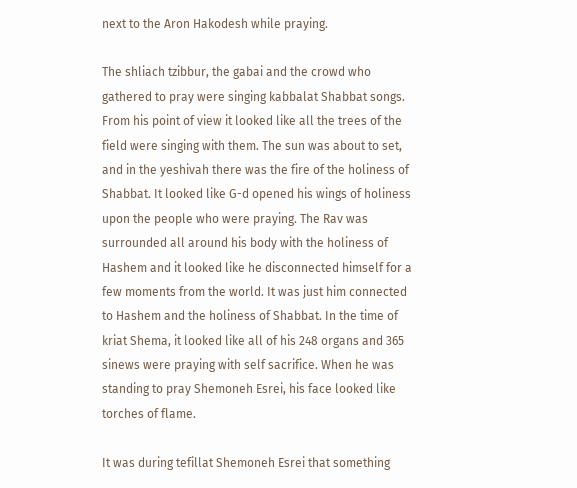next to the Aron Hakodesh while praying.

The shliach tzibbur, the gabai and the crowd who gathered to pray were singing kabbalat Shabbat songs. From his point of view it looked like all the trees of the field were singing with them. The sun was about to set, and in the yeshivah there was the fire of the holiness of Shabbat. It looked like G-d opened his wings of holiness upon the people who were praying. The Rav was surrounded all around his body with the holiness of Hashem and it looked like he disconnected himself for a few moments from the world. It was just him connected to Hashem and the holiness of Shabbat. In the time of kriat Shema, it looked like all of his 248 organs and 365 sinews were praying with self sacrifice. When he was standing to pray Shemoneh Esrei, his face looked like torches of flame.

It was during tefillat Shemoneh Esrei that something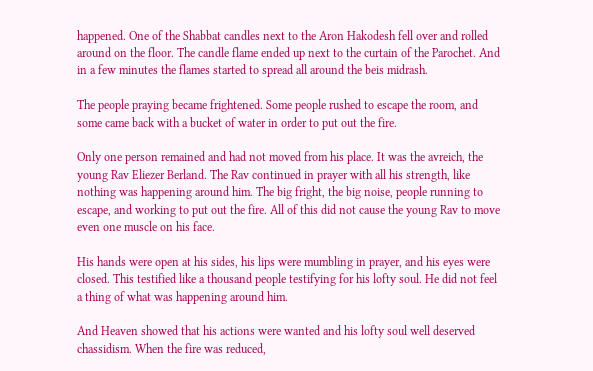happened. One of the Shabbat candles next to the Aron Hakodesh fell over and rolled around on the floor. The candle flame ended up next to the curtain of the Parochet. And in a few minutes the flames started to spread all around the beis midrash.

The people praying became frightened. Some people rushed to escape the room, and some came back with a bucket of water in order to put out the fire.

Only one person remained and had not moved from his place. It was the avreich, the young Rav Eliezer Berland. The Rav continued in prayer with all his strength, like nothing was happening around him. The big fright, the big noise, people running to escape, and working to put out the fire. All of this did not cause the young Rav to move even one muscle on his face.

His hands were open at his sides, his lips were mumbling in prayer, and his eyes were closed. This testified like a thousand people testifying for his lofty soul. He did not feel a thing of what was happening around him.

And Heaven showed that his actions were wanted and his lofty soul well deserved chassidism. When the fire was reduced,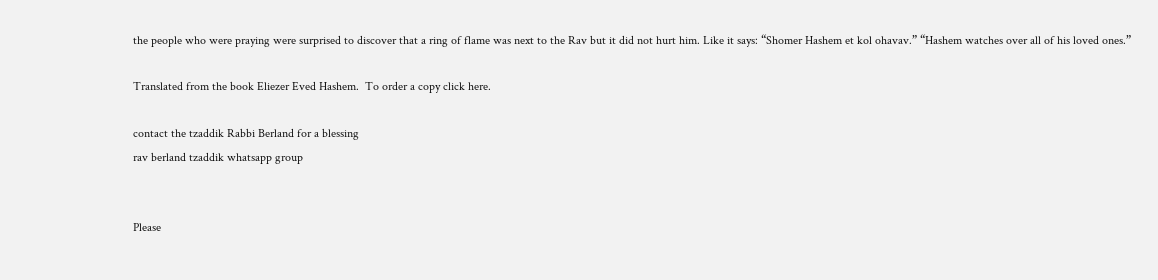the people who were praying were surprised to discover that a ring of flame was next to the Rav but it did not hurt him. Like it says: “Shomer Hashem et kol ohavav.” “Hashem watches over all of his loved ones.”

Translated from the book Eliezer Eved Hashem.  To order a copy click here.

contact the tzaddik Rabbi Berland for a blessing
rav berland tzaddik whatsapp group


Please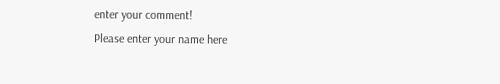enter your comment!
Please enter your name here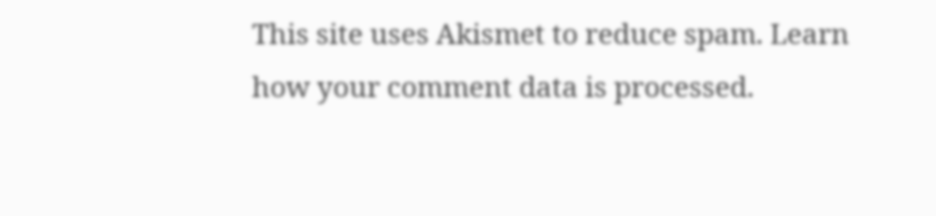This site uses Akismet to reduce spam. Learn how your comment data is processed.